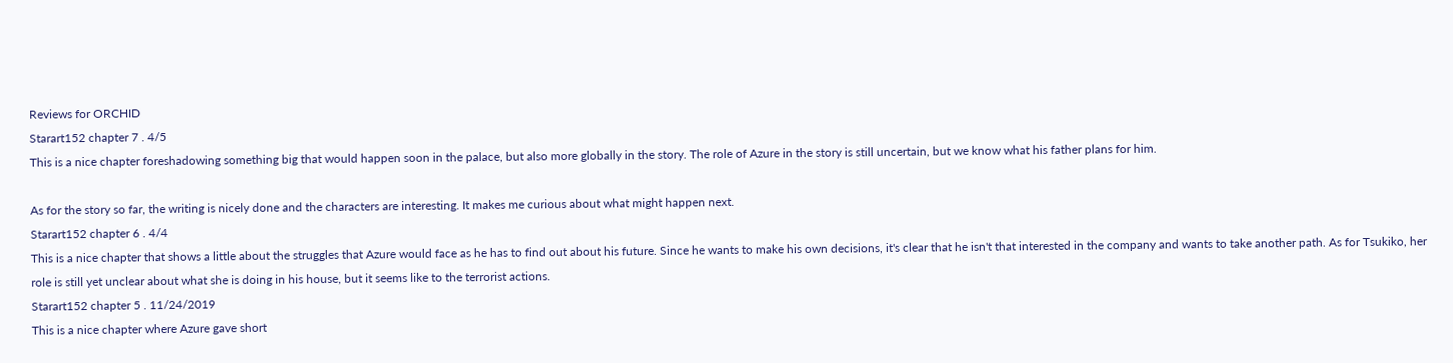Reviews for ORCHID
Starart152 chapter 7 . 4/5
This is a nice chapter foreshadowing something big that would happen soon in the palace, but also more globally in the story. The role of Azure in the story is still uncertain, but we know what his father plans for him.

As for the story so far, the writing is nicely done and the characters are interesting. It makes me curious about what might happen next.
Starart152 chapter 6 . 4/4
This is a nice chapter that shows a little about the struggles that Azure would face as he has to find out about his future. Since he wants to make his own decisions, it's clear that he isn't that interested in the company and wants to take another path. As for Tsukiko, her role is still yet unclear about what she is doing in his house, but it seems like to the terrorist actions.
Starart152 chapter 5 . 11/24/2019
This is a nice chapter where Azure gave short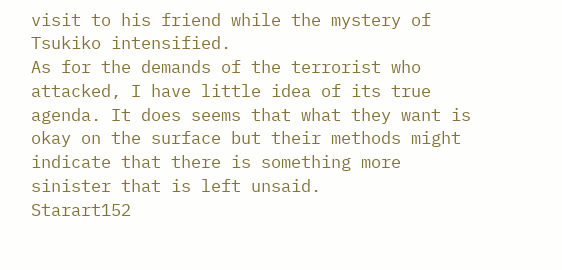visit to his friend while the mystery of Tsukiko intensified.
As for the demands of the terrorist who attacked, I have little idea of its true agenda. It does seems that what they want is okay on the surface but their methods might indicate that there is something more sinister that is left unsaid.
Starart152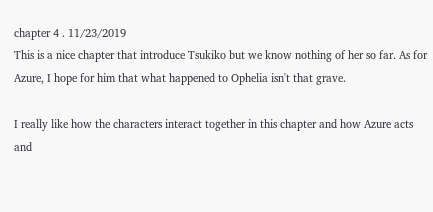chapter 4 . 11/23/2019
This is a nice chapter that introduce Tsukiko but we know nothing of her so far. As for Azure, I hope for him that what happened to Ophelia isn't that grave.

I really like how the characters interact together in this chapter and how Azure acts and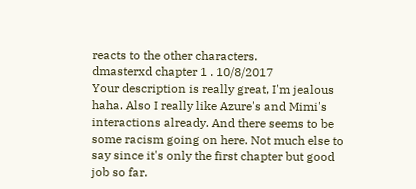reacts to the other characters.
dmasterxd chapter 1 . 10/8/2017
Your description is really great, I'm jealous haha. Also I really like Azure's and Mimi's interactions already. And there seems to be some racism going on here. Not much else to say since it's only the first chapter but good job so far.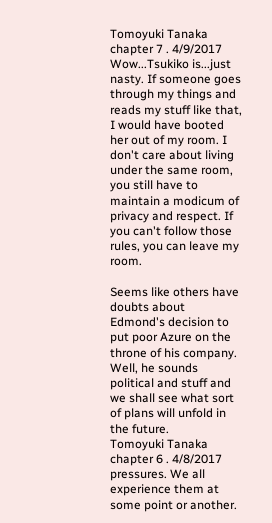Tomoyuki Tanaka chapter 7 . 4/9/2017
Wow...Tsukiko is...just nasty. If someone goes through my things and reads my stuff like that, I would have booted her out of my room. I don't care about living under the same room, you still have to maintain a modicum of privacy and respect. If you can't follow those rules, you can leave my room.

Seems like others have doubts about Edmond's decision to put poor Azure on the throne of his company. Well, he sounds political and stuff and we shall see what sort of plans will unfold in the future.
Tomoyuki Tanaka chapter 6 . 4/8/2017 pressures. We all experience them at some point or another.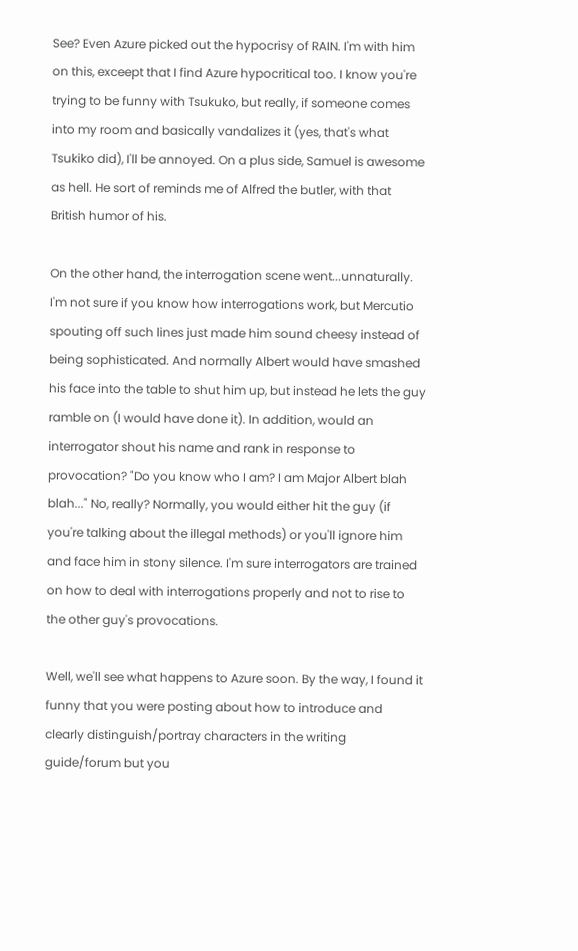See? Even Azure picked out the hypocrisy of RAIN. I'm with him on this, exceept that I find Azure hypocritical too. I know you're trying to be funny with Tsukuko, but really, if someone comes into my room and basically vandalizes it (yes, that's what Tsukiko did), I'll be annoyed. On a plus side, Samuel is awesome as hell. He sort of reminds me of Alfred the butler, with that British humor of his.

On the other hand, the interrogation scene went...unnaturally. I'm not sure if you know how interrogations work, but Mercutio spouting off such lines just made him sound cheesy instead of being sophisticated. And normally Albert would have smashed his face into the table to shut him up, but instead he lets the guy ramble on (I would have done it). In addition, would an interrogator shout his name and rank in response to provocation? "Do you know who I am? I am Major Albert blah blah..." No, really? Normally, you would either hit the guy (if you're talking about the illegal methods) or you'll ignore him and face him in stony silence. I'm sure interrogators are trained on how to deal with interrogations properly and not to rise to the other guy's provocations.

Well, we'll see what happens to Azure soon. By the way, I found it funny that you were posting about how to introduce and clearly distinguish/portray characters in the writing guide/forum but you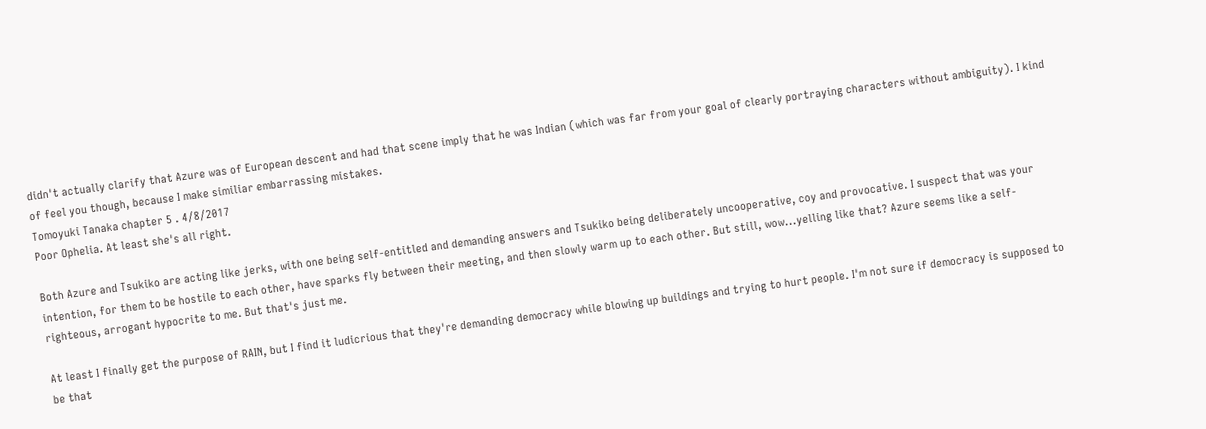didn't actually clarify that Azure was of European descent and had that scene imply that he was Indian (which was far from your goal of clearly portraying characters without ambiguity). I kind of feel you though, because I make similiar embarrassing mistakes.
Tomoyuki Tanaka chapter 5 . 4/8/2017
Poor Ophelia. At least she's all right.

Both Azure and Tsukiko are acting like jerks, with one being self-entitled and demanding answers and Tsukiko being deliberately uncooperative, coy and provocative. I suspect that was your intention, for them to be hostile to each other, have sparks fly between their meeting, and then slowly warm up to each other. But still, wow...yelling like that? Azure seems like a self-righteous, arrogant hypocrite to me. But that's just me.

At least I finally get the purpose of RAIN, but I find it ludicrious that they're demanding democracy while blowing up buildings and trying to hurt people. I'm not sure if democracy is supposed to be that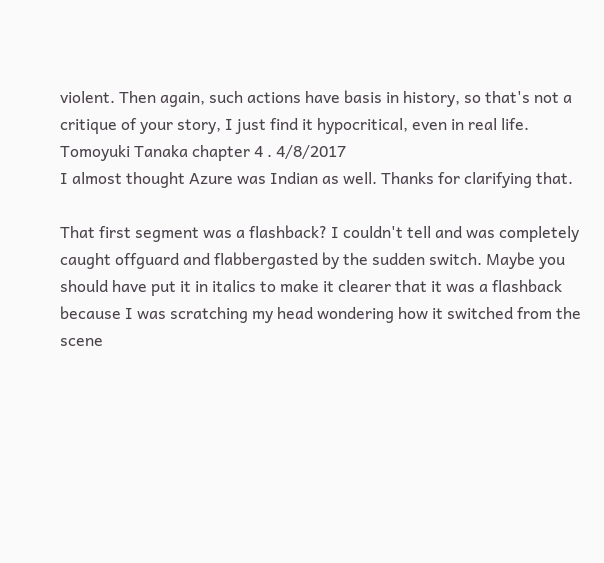violent. Then again, such actions have basis in history, so that's not a critique of your story, I just find it hypocritical, even in real life.
Tomoyuki Tanaka chapter 4 . 4/8/2017
I almost thought Azure was Indian as well. Thanks for clarifying that.

That first segment was a flashback? I couldn't tell and was completely caught offguard and flabbergasted by the sudden switch. Maybe you should have put it in italics to make it clearer that it was a flashback because I was scratching my head wondering how it switched from the scene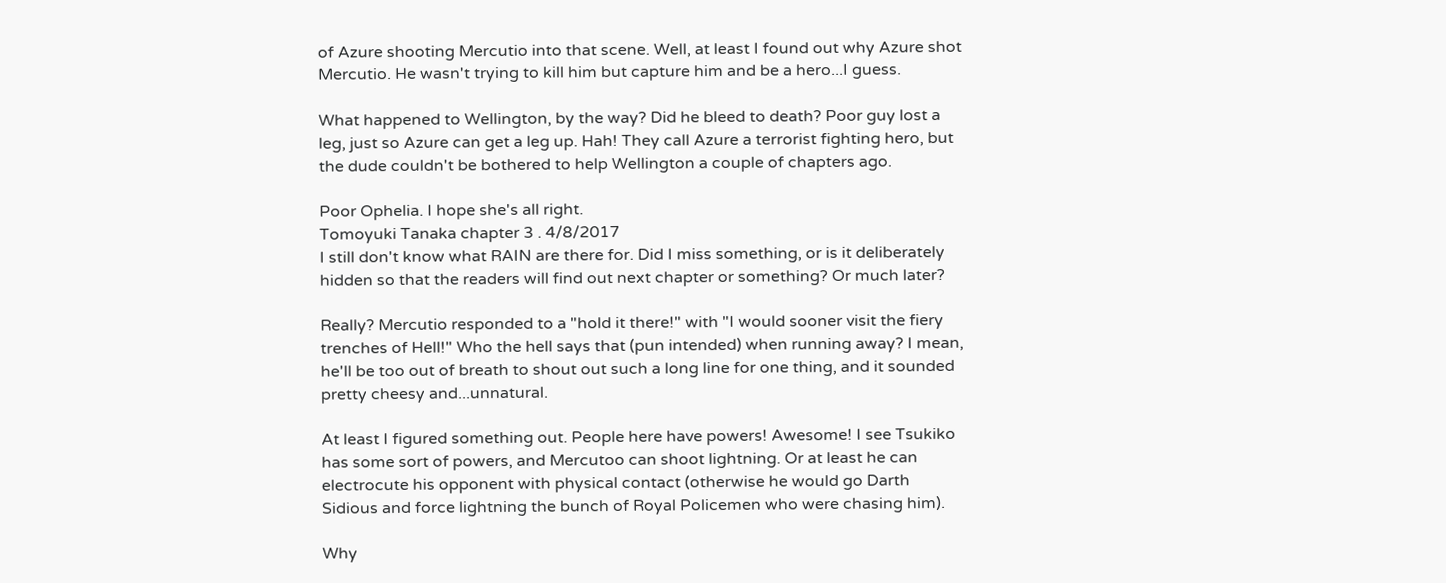of Azure shooting Mercutio into that scene. Well, at least I found out why Azure shot Mercutio. He wasn't trying to kill him but capture him and be a hero...I guess.

What happened to Wellington, by the way? Did he bleed to death? Poor guy lost a leg, just so Azure can get a leg up. Hah! They call Azure a terrorist fighting hero, but the dude couldn't be bothered to help Wellington a couple of chapters ago.

Poor Ophelia. I hope she's all right.
Tomoyuki Tanaka chapter 3 . 4/8/2017
I still don't know what RAIN are there for. Did I miss something, or is it deliberately hidden so that the readers will find out next chapter or something? Or much later?

Really? Mercutio responded to a "hold it there!" with "I would sooner visit the fiery trenches of Hell!" Who the hell says that (pun intended) when running away? I mean, he'll be too out of breath to shout out such a long line for one thing, and it sounded pretty cheesy and...unnatural.

At least I figured something out. People here have powers! Awesome! I see Tsukiko has some sort of powers, and Mercutoo can shoot lightning. Or at least he can electrocute his opponent with physical contact (otherwise he would go Darth Sidious and force lightning the bunch of Royal Policemen who were chasing him).

Why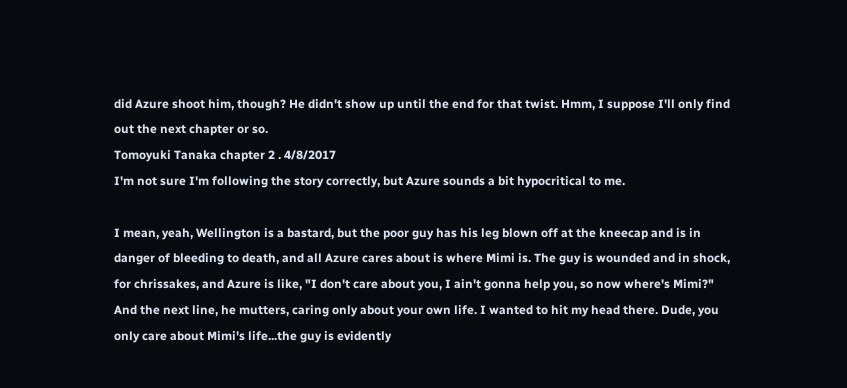did Azure shoot him, though? He didn't show up until the end for that twist. Hmm, I suppose I'll only find out the next chapter or so.
Tomoyuki Tanaka chapter 2 . 4/8/2017
I'm not sure I'm following the story correctly, but Azure sounds a bit hypocritical to me.

I mean, yeah, Wellington is a bastard, but the poor guy has his leg blown off at the kneecap and is in danger of bleeding to death, and all Azure cares about is where Mimi is. The guy is wounded and in shock, for chrissakes, and Azure is like, "I don't care about you, I ain't gonna help you, so now where's Mimi?" And the next line, he mutters, caring only about your own life. I wanted to hit my head there. Dude, you only care about Mimi's life...the guy is evidently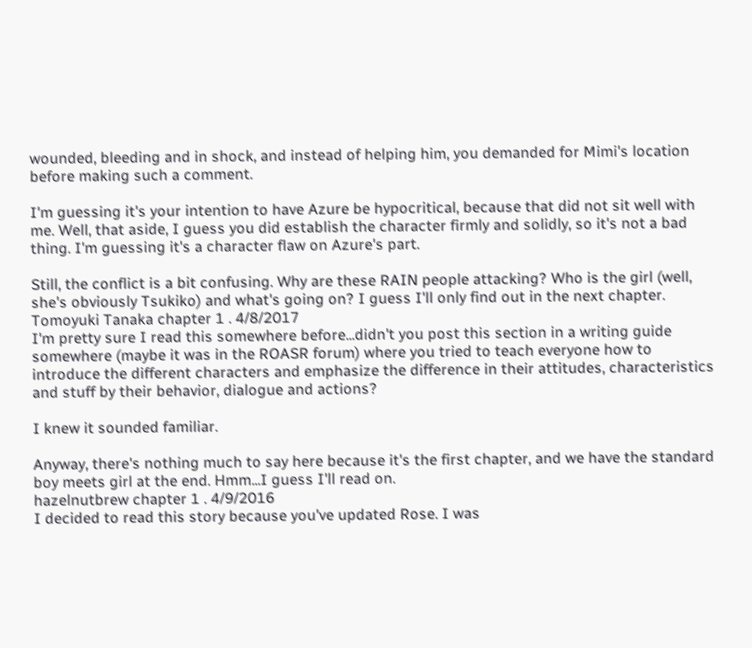wounded, bleeding and in shock, and instead of helping him, you demanded for Mimi's location before making such a comment.

I'm guessing it's your intention to have Azure be hypocritical, because that did not sit well with me. Well, that aside, I guess you did establish the character firmly and solidly, so it's not a bad thing. I'm guessing it's a character flaw on Azure's part.

Still, the conflict is a bit confusing. Why are these RAIN people attacking? Who is the girl (well, she's obviously Tsukiko) and what's going on? I guess I'll only find out in the next chapter.
Tomoyuki Tanaka chapter 1 . 4/8/2017
I'm pretty sure I read this somewhere before...didn't you post this section in a writing guide somewhere (maybe it was in the ROASR forum) where you tried to teach everyone how to introduce the different characters and emphasize the difference in their attitudes, characteristics and stuff by their behavior, dialogue and actions?

I knew it sounded familiar.

Anyway, there's nothing much to say here because it's the first chapter, and we have the standard boy meets girl at the end. Hmm...I guess I'll read on.
hazelnutbrew chapter 1 . 4/9/2016
I decided to read this story because you've updated Rose. I was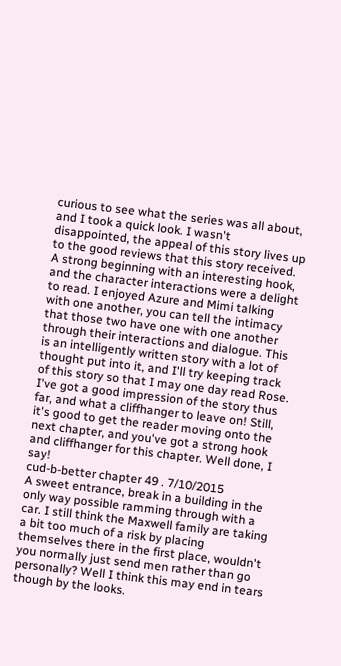curious to see what the series was all about, and I took a quick look. I wasn't disappointed, the appeal of this story lives up to the good reviews that this story received. A strong beginning with an interesting hook, and the character interactions were a delight to read. I enjoyed Azure and Mimi talking with one another, you can tell the intimacy that those two have one with one another through their interactions and dialogue. This is an intelligently written story with a lot of thought put into it, and I'll try keeping track of this story so that I may one day read Rose. I've got a good impression of the story thus far, and what a cliffhanger to leave on! Still, it's good to get the reader moving onto the next chapter, and you've got a strong hook and cliffhanger for this chapter. Well done, I say!
cud-b-better chapter 49 . 7/10/2015
A sweet entrance, break in a building in the only way possible ramming through with a car. I still think the Maxwell family are taking a bit too much of a risk by placing themselves there in the first place, wouldn't you normally just send men rather than go personally? Well I think this may end in tears though by the looks.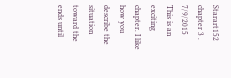Starart152 chapter 3 . 7/9/2015
This is an exciting chapter. I like how you describe the situation toward the ends until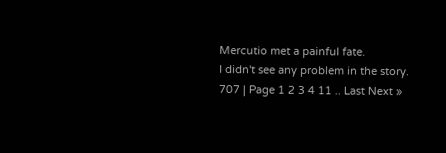Mercutio met a painful fate.
I didn't see any problem in the story.
707 | Page 1 2 3 4 11 .. Last Next »